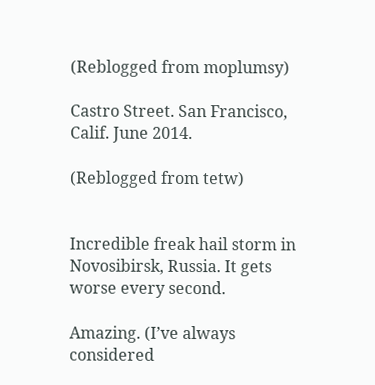(Reblogged from moplumsy)

Castro Street. San Francisco, Calif. June 2014.

(Reblogged from tetw)


Incredible freak hail storm in Novosibirsk, Russia. It gets worse every second.

Amazing. (I’ve always considered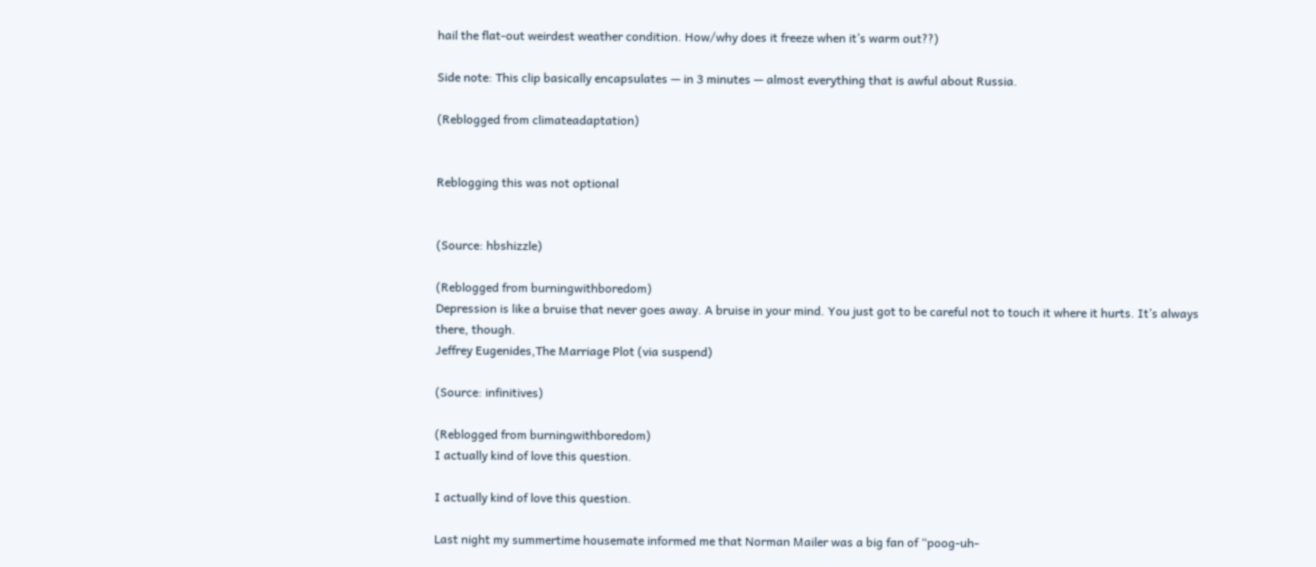hail the flat-out weirdest weather condition. How/why does it freeze when it’s warm out??)

Side note: This clip basically encapsulates — in 3 minutes — almost everything that is awful about Russia.

(Reblogged from climateadaptation)


Reblogging this was not optional


(Source: hbshizzle)

(Reblogged from burningwithboredom)
Depression is like a bruise that never goes away. A bruise in your mind. You just got to be careful not to touch it where it hurts. It’s always there, though.
Jeffrey Eugenides,The Marriage Plot (via suspend)

(Source: infinitives)

(Reblogged from burningwithboredom)
I actually kind of love this question.

I actually kind of love this question.

Last night my summertime housemate informed me that Norman Mailer was a big fan of “poog-uh-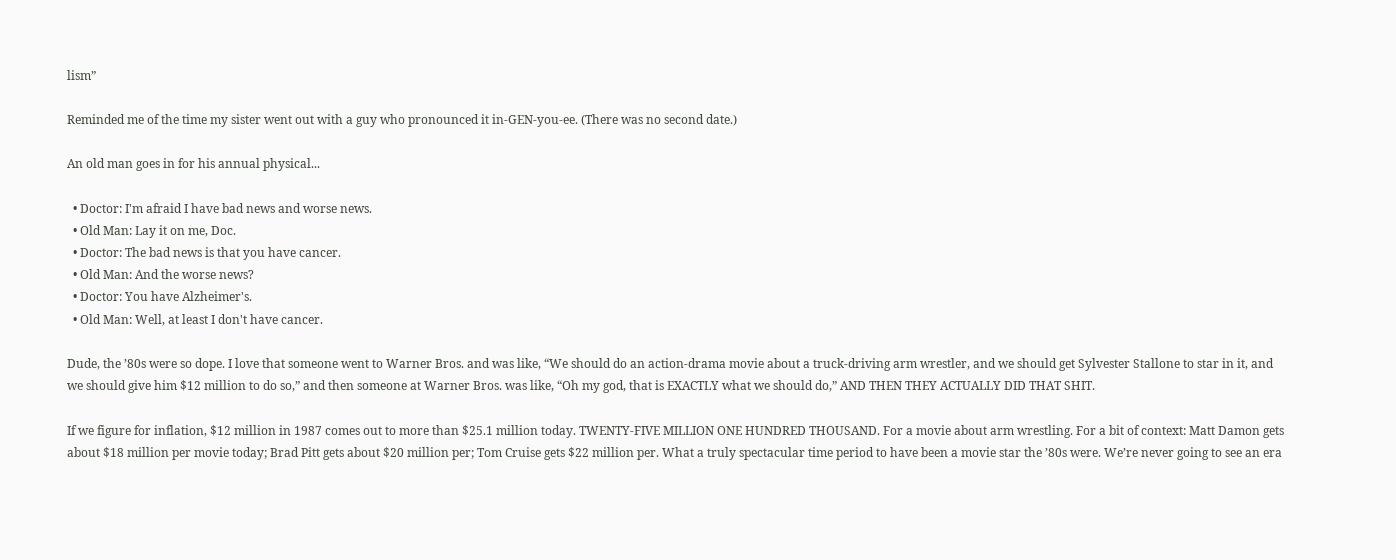lism”

Reminded me of the time my sister went out with a guy who pronounced it in-GEN-you-ee. (There was no second date.)

An old man goes in for his annual physical...

  • Doctor: I'm afraid I have bad news and worse news.
  • Old Man: Lay it on me, Doc.
  • Doctor: The bad news is that you have cancer.
  • Old Man: And the worse news?
  • Doctor: You have Alzheimer's.
  • Old Man: Well, at least I don't have cancer.

Dude, the ’80s were so dope. I love that someone went to Warner Bros. and was like, “We should do an action-drama movie about a truck-driving arm wrestler, and we should get Sylvester Stallone to star in it, and we should give him $12 million to do so,” and then someone at Warner Bros. was like, “Oh my god, that is EXACTLY what we should do,” AND THEN THEY ACTUALLY DID THAT SHIT.

If we figure for inflation, $12 million in 1987 comes out to more than $25.1 million today. TWENTY-FIVE MILLION ONE HUNDRED THOUSAND. For a movie about arm wrestling. For a bit of context: Matt Damon gets about $18 million per movie today; Brad Pitt gets about $20 million per; Tom Cruise gets $22 million per. What a truly spectacular time period to have been a movie star the ’80s were. We’re never going to see an era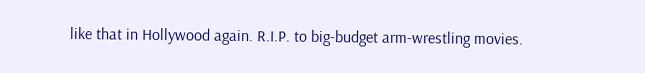like that in Hollywood again. R.I.P. to big-budget arm-wrestling movies.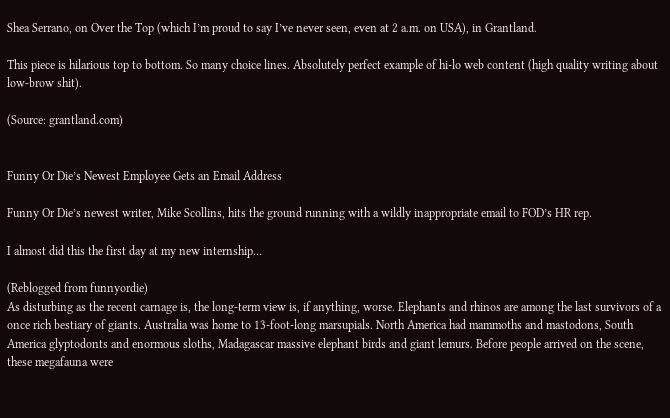Shea Serrano, on Over the Top (which I’m proud to say I’ve never seen, even at 2 a.m. on USA), in Grantland.

This piece is hilarious top to bottom. So many choice lines. Absolutely perfect example of hi-lo web content (high quality writing about low-brow shit).

(Source: grantland.com)


Funny Or Die’s Newest Employee Gets an Email Address

Funny Or Die’s newest writer, Mike Scollins, hits the ground running with a wildly inappropriate email to FOD’s HR rep.

I almost did this the first day at my new internship…

(Reblogged from funnyordie)
As disturbing as the recent carnage is, the long-term view is, if anything, worse. Elephants and rhinos are among the last survivors of a once rich bestiary of giants. Australia was home to 13-foot-long marsupials. North America had mammoths and mastodons, South America glyptodonts and enormous sloths, Madagascar massive elephant birds and giant lemurs. Before people arrived on the scene, these megafauna were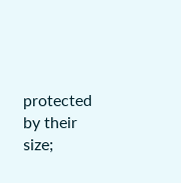protected by their size;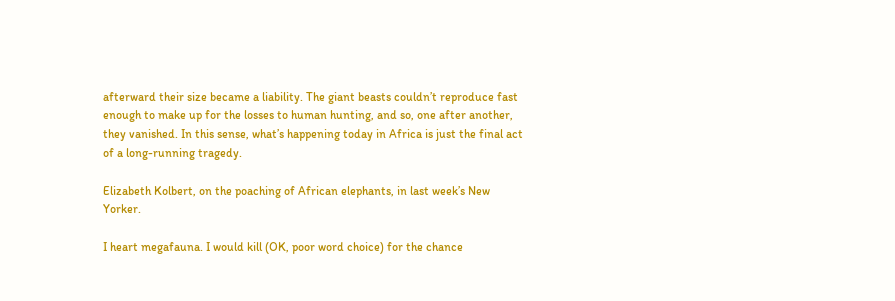afterward their size became a liability. The giant beasts couldn’t reproduce fast enough to make up for the losses to human hunting, and so, one after another, they vanished. In this sense, what’s happening today in Africa is just the final act of a long-running tragedy.

Elizabeth Kolbert, on the poaching of African elephants, in last week’s New Yorker.

I heart megafauna. I would kill (OK, poor word choice) for the chance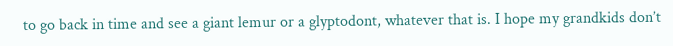to go back in time and see a giant lemur or a glyptodont, whatever that is. I hope my grandkids don’t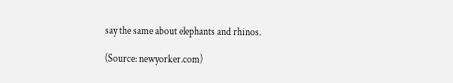say the same about elephants and rhinos.

(Source: newyorker.com)